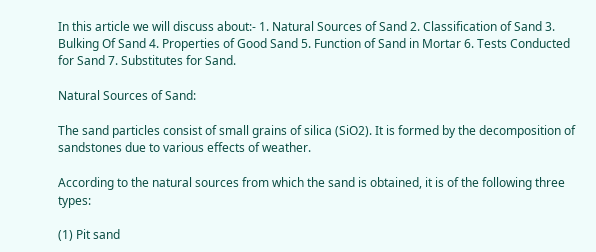In this article we will discuss about:- 1. Natural Sources of Sand 2. Classification of Sand 3. Bulking Of Sand 4. Properties of Good Sand 5. Function of Sand in Mortar 6. Tests Conducted for Sand 7. Substitutes for Sand.

Natural Sources of Sand:

The sand particles consist of small grains of silica (SiO2). It is formed by the decomposition of sandstones due to various effects of weather.

According to the natural sources from which the sand is obtained, it is of the following three types:

(1) Pit sand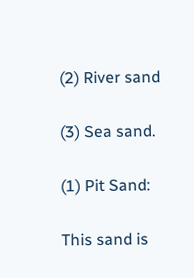(2) River sand

(3) Sea sand.

(1) Pit Sand:

This sand is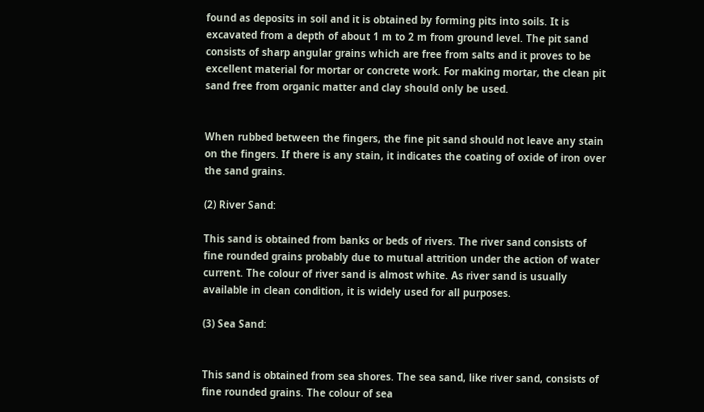found as deposits in soil and it is obtained by forming pits into soils. It is excavated from a depth of about 1 m to 2 m from ground level. The pit sand consists of sharp angular grains which are free from salts and it proves to be excellent material for mortar or concrete work. For making mortar, the clean pit sand free from organic matter and clay should only be used.


When rubbed between the fingers, the fine pit sand should not leave any stain on the fingers. If there is any stain, it indicates the coating of oxide of iron over the sand grains.

(2) River Sand:

This sand is obtained from banks or beds of rivers. The river sand consists of fine rounded grains probably due to mutual attrition under the action of water current. The colour of river sand is almost white. As river sand is usually available in clean condition, it is widely used for all purposes.

(3) Sea Sand:


This sand is obtained from sea shores. The sea sand, like river sand, consists of fine rounded grains. The colour of sea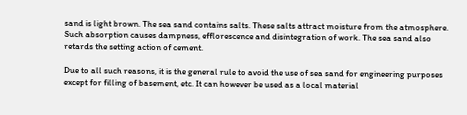sand is light brown. The sea sand contains salts. These salts attract moisture from the atmosphere. Such absorption causes dampness, efflorescence and disintegration of work. The sea sand also retards the setting action of cement.

Due to all such reasons, it is the general rule to avoid the use of sea sand for engineering purposes except for filling of basement, etc. It can however be used as a local material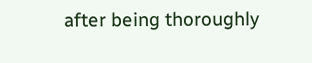after being thoroughly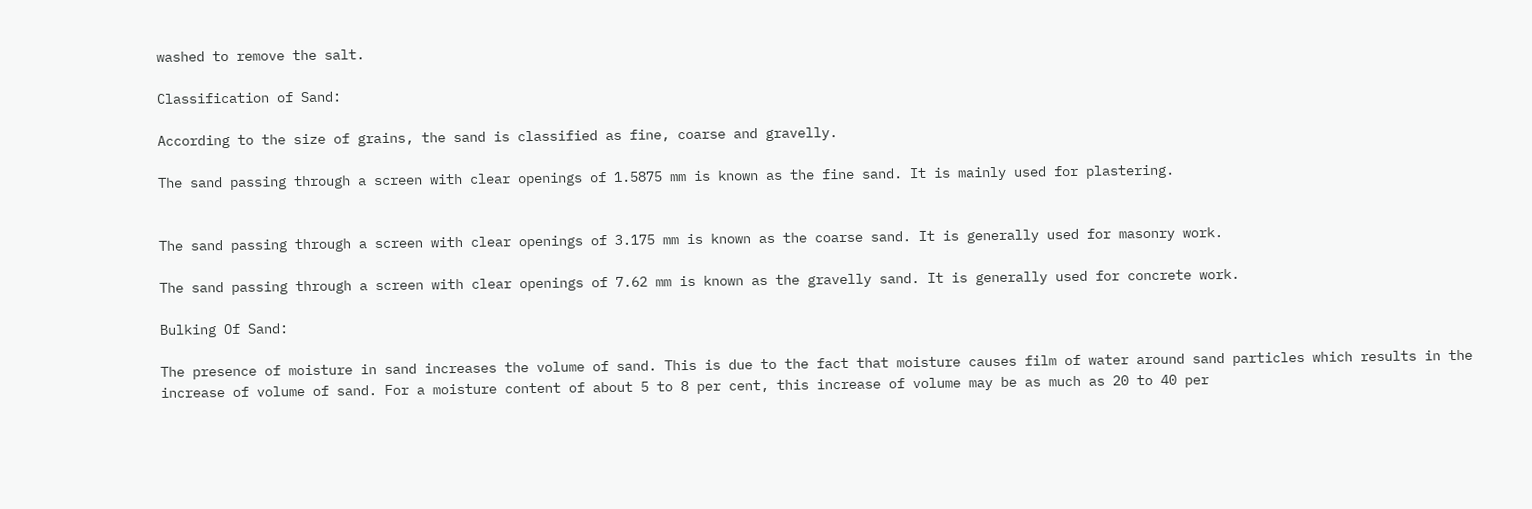washed to remove the salt.

Classification of Sand:

According to the size of grains, the sand is classified as fine, coarse and gravelly.

The sand passing through a screen with clear openings of 1.5875 mm is known as the fine sand. It is mainly used for plastering.


The sand passing through a screen with clear openings of 3.175 mm is known as the coarse sand. It is generally used for masonry work.

The sand passing through a screen with clear openings of 7.62 mm is known as the gravelly sand. It is generally used for concrete work.

Bulking Of Sand:

The presence of moisture in sand increases the volume of sand. This is due to the fact that moisture causes film of water around sand particles which results in the increase of volume of sand. For a moisture content of about 5 to 8 per cent, this increase of volume may be as much as 20 to 40 per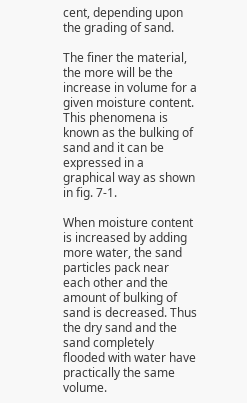cent, depending upon the grading of sand.

The finer the material, the more will be the increase in volume for a given moisture content. This phenomena is known as the bulking of sand and it can be expressed in a graphical way as shown in fig. 7-1.

When moisture content is increased by adding more water, the sand particles pack near each other and the amount of bulking of sand is decreased. Thus the dry sand and the sand completely flooded with water have practically the same volume.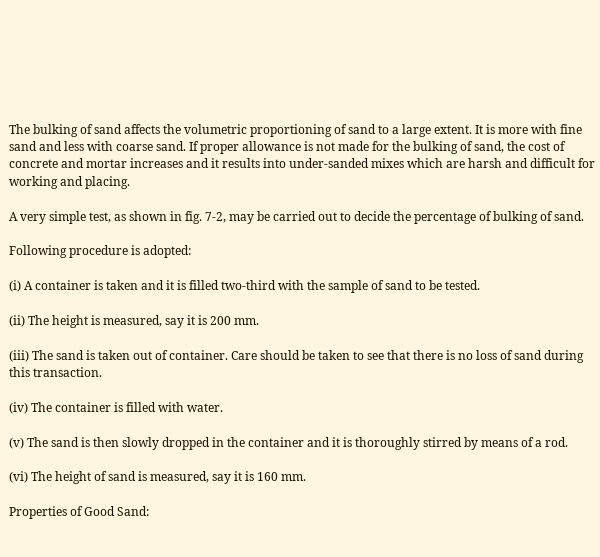The bulking of sand affects the volumetric proportioning of sand to a large extent. It is more with fine sand and less with coarse sand. If proper allowance is not made for the bulking of sand, the cost of concrete and mortar increases and it results into under-sanded mixes which are harsh and difficult for working and placing.

A very simple test, as shown in fig. 7-2, may be carried out to decide the percentage of bulking of sand.

Following procedure is adopted:

(i) A container is taken and it is filled two-third with the sample of sand to be tested.

(ii) The height is measured, say it is 200 mm.

(iii) The sand is taken out of container. Care should be taken to see that there is no loss of sand during this transaction.

(iv) The container is filled with water.

(v) The sand is then slowly dropped in the container and it is thoroughly stirred by means of a rod.

(vi) The height of sand is measured, say it is 160 mm.

Properties of Good Sand: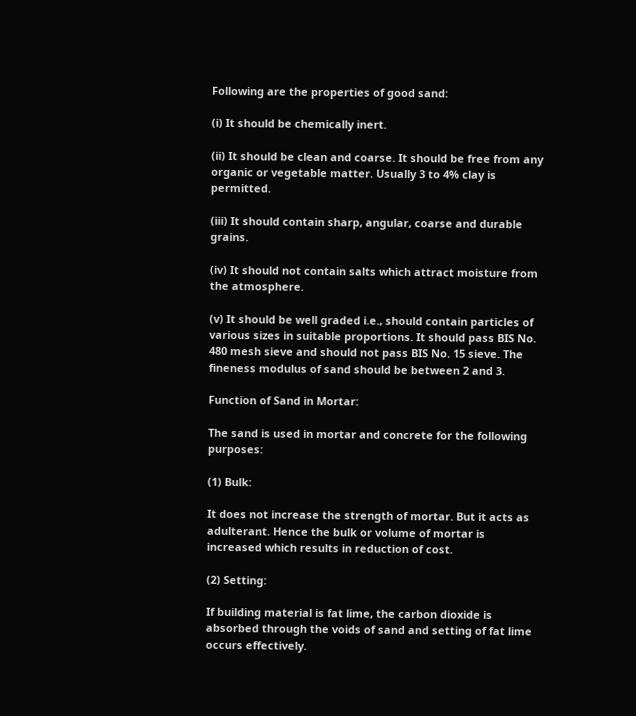Following are the properties of good sand:

(i) It should be chemically inert.

(ii) It should be clean and coarse. It should be free from any organic or vegetable matter. Usually 3 to 4% clay is permitted.

(iii) It should contain sharp, angular, coarse and durable grains.

(iv) It should not contain salts which attract moisture from the atmosphere.

(v) It should be well graded i.e., should contain particles of various sizes in suitable proportions. It should pass BIS No. 480 mesh sieve and should not pass BIS No. 15 sieve. The fineness modulus of sand should be between 2 and 3.

Function of Sand in Mortar:

The sand is used in mortar and concrete for the following purposes:

(1) Bulk:

It does not increase the strength of mortar. But it acts as adulterant. Hence the bulk or volume of mortar is increased which results in reduction of cost.

(2) Setting:

If building material is fat lime, the carbon dioxide is absorbed through the voids of sand and setting of fat lime occurs effectively.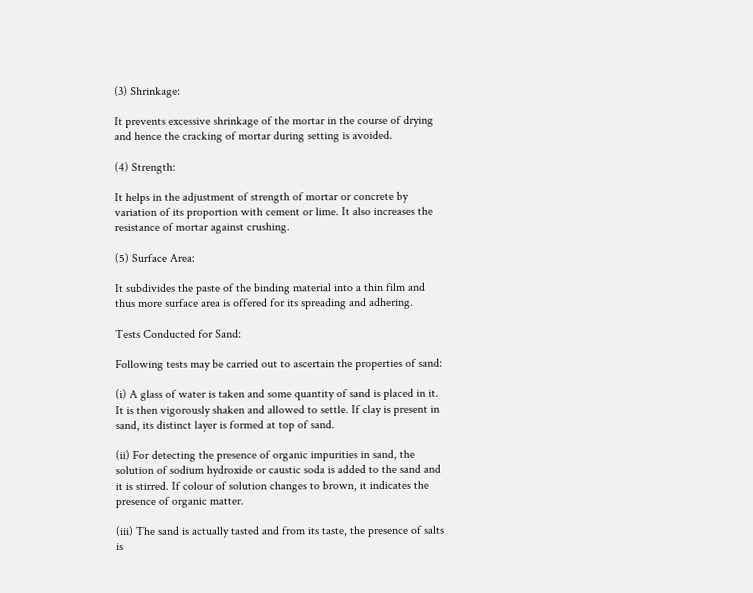(3) Shrinkage:

It prevents excessive shrinkage of the mortar in the course of drying and hence the cracking of mortar during setting is avoided.

(4) Strength:

It helps in the adjustment of strength of mortar or concrete by variation of its proportion with cement or lime. It also increases the resistance of mortar against crushing.

(5) Surface Area:

It subdivides the paste of the binding material into a thin film and thus more surface area is offered for its spreading and adhering.

Tests Conducted for Sand:

Following tests may be carried out to ascertain the properties of sand:

(i) A glass of water is taken and some quantity of sand is placed in it. It is then vigorously shaken and allowed to settle. If clay is present in sand, its distinct layer is formed at top of sand.

(ii) For detecting the presence of organic impurities in sand, the solution of sodium hydroxide or caustic soda is added to the sand and it is stirred. If colour of solution changes to brown, it indicates the presence of organic matter.

(iii) The sand is actually tasted and from its taste, the presence of salts is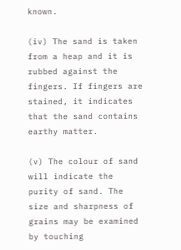known.

(iv) The sand is taken from a heap and it is rubbed against the fingers. If fingers are stained, it indicates that the sand contains earthy matter.

(v) The colour of sand will indicate the purity of sand. The size and sharpness of grains may be examined by touching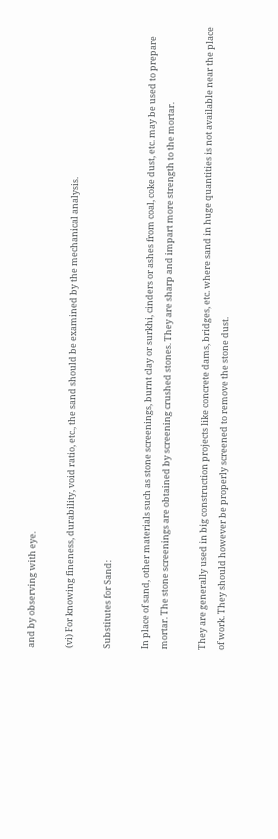and by observing with eye.

(vi) For knowing fineness, durability, void ratio, etc., the sand should be examined by the mechanical analysis.

Substitutes for Sand:

In place of sand, other materials such as stone screenings, burnt clay or surkhi, cinders or ashes from coal, coke dust, etc. may be used to prepare mortar. The stone screenings are obtained by screening crushed stones. They are sharp and impart more strength to the mortar.

They are generally used in big construction projects like concrete dams, bridges, etc. where sand in huge quantities is not available near the place of work. They should however be properly screened to remove the stone dust.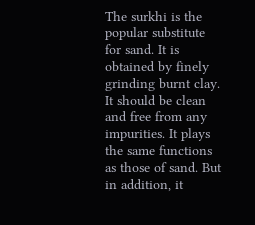The surkhi is the popular substitute for sand. It is obtained by finely grinding burnt clay. It should be clean and free from any impurities. It plays the same functions as those of sand. But in addition, it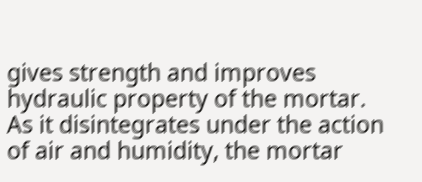gives strength and improves hydraulic property of the mortar. As it disintegrates under the action of air and humidity, the mortar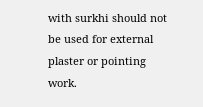with surkhi should not be used for external plaster or pointing work.